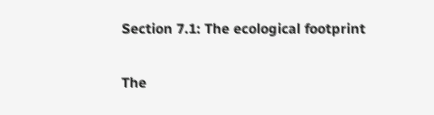Section 7.1: The ecological footprint

The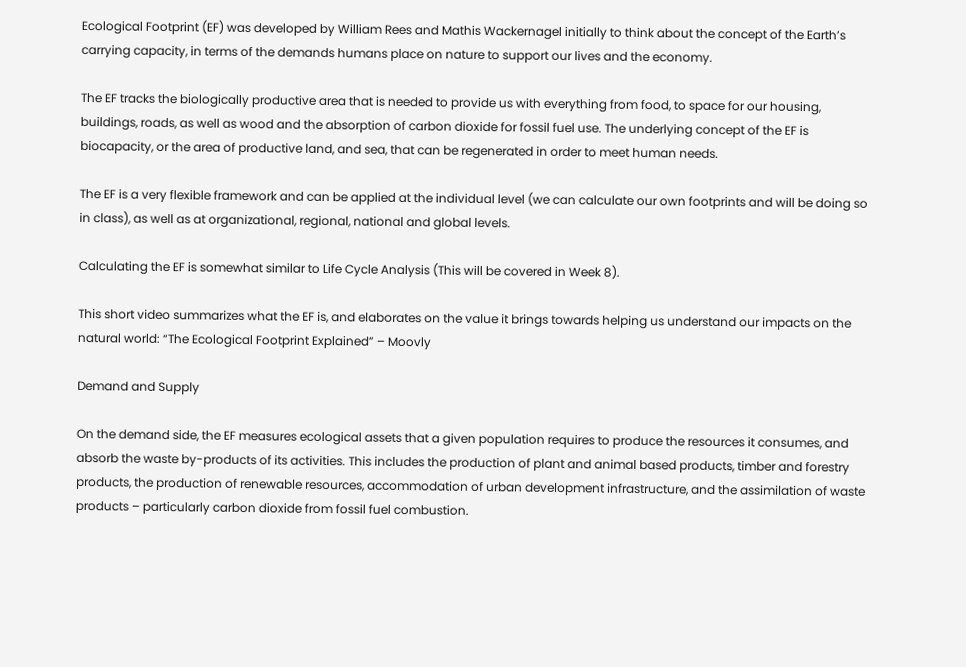Ecological Footprint (EF) was developed by William Rees and Mathis Wackernagel initially to think about the concept of the Earth’s carrying capacity, in terms of the demands humans place on nature to support our lives and the economy.

The EF tracks the biologically productive area that is needed to provide us with everything from food, to space for our housing, buildings, roads, as well as wood and the absorption of carbon dioxide for fossil fuel use. The underlying concept of the EF is biocapacity, or the area of productive land, and sea, that can be regenerated in order to meet human needs.

The EF is a very flexible framework and can be applied at the individual level (we can calculate our own footprints and will be doing so in class), as well as at organizational, regional, national and global levels.

Calculating the EF is somewhat similar to Life Cycle Analysis (This will be covered in Week 8).

This short video summarizes what the EF is, and elaborates on the value it brings towards helping us understand our impacts on the natural world: “The Ecological Footprint Explained” – Moovly

Demand and Supply

On the demand side, the EF measures ecological assets that a given population requires to produce the resources it consumes, and absorb the waste by-products of its activities. This includes the production of plant and animal based products, timber and forestry products, the production of renewable resources, accommodation of urban development infrastructure, and the assimilation of waste products – particularly carbon dioxide from fossil fuel combustion.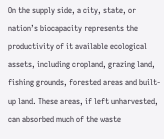On the supply side, a city, state, or nation’s biocapacity represents the productivity of it available ecological assets, including cropland, grazing land, fishing grounds, forested areas and built-up land. These areas, if left unharvested, can absorbed much of the waste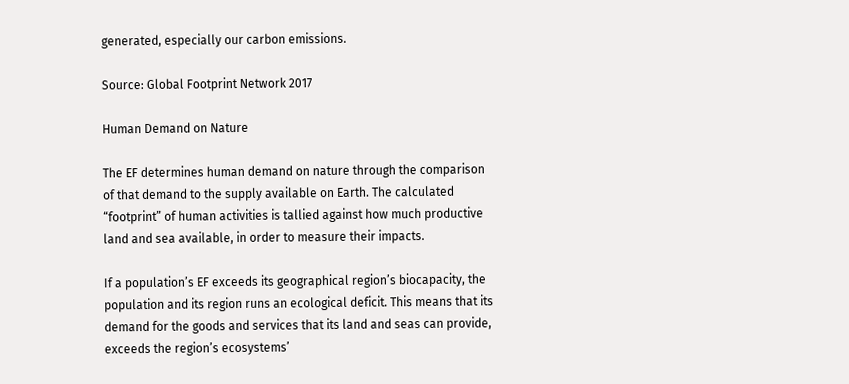generated, especially our carbon emissions.

Source: Global Footprint Network 2017

Human Demand on Nature

The EF determines human demand on nature through the comparison of that demand to the supply available on Earth. The calculated “footprint” of human activities is tallied against how much productive land and sea available, in order to measure their impacts.

If a population’s EF exceeds its geographical region’s biocapacity, the population and its region runs an ecological deficit. This means that its demand for the goods and services that its land and seas can provide, exceeds the region’s ecosystems’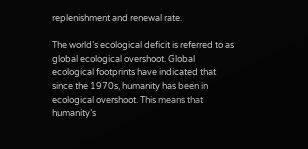replenishment and renewal rate.

The world’s ecological deficit is referred to as global ecological overshoot. Global ecological footprints have indicated that since the 1970s, humanity has been in ecological overshoot. This means that humanity’s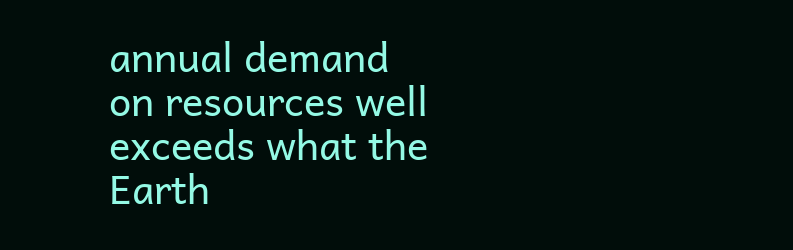annual demand on resources well exceeds what the Earth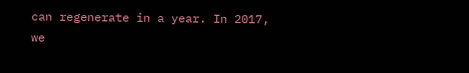can regenerate in a year. In 2017, we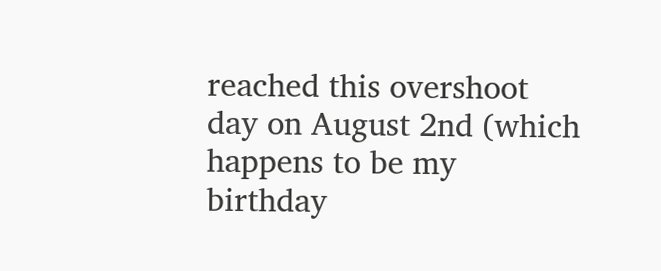reached this overshoot day on August 2nd (which happens to be my birthday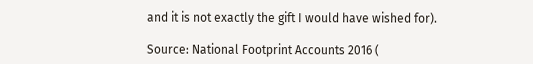and it is not exactly the gift I would have wished for).

Source: National Footprint Accounts 2016 (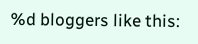%d bloggers like this: